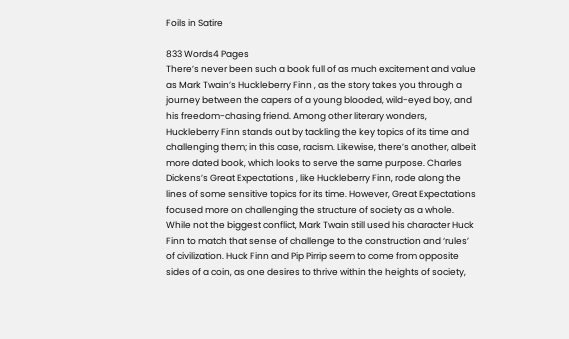Foils in Satire

833 Words4 Pages
There’s never been such a book full of as much excitement and value as Mark Twain’s Huckleberry Finn , as the story takes you through a journey between the capers of a young blooded, wild-eyed boy, and his freedom-chasing friend. Among other literary wonders, Huckleberry Finn stands out by tackling the key topics of its time and challenging them; in this case, racism. Likewise, there’s another, albeit more dated book, which looks to serve the same purpose. Charles Dickens’s Great Expectations , like Huckleberry Finn, rode along the lines of some sensitive topics for its time. However, Great Expectations focused more on challenging the structure of society as a whole. While not the biggest conflict, Mark Twain still used his character Huck Finn to match that sense of challenge to the construction and ‘rules’ of civilization. Huck Finn and Pip Pirrip seem to come from opposite sides of a coin, as one desires to thrive within the heights of society,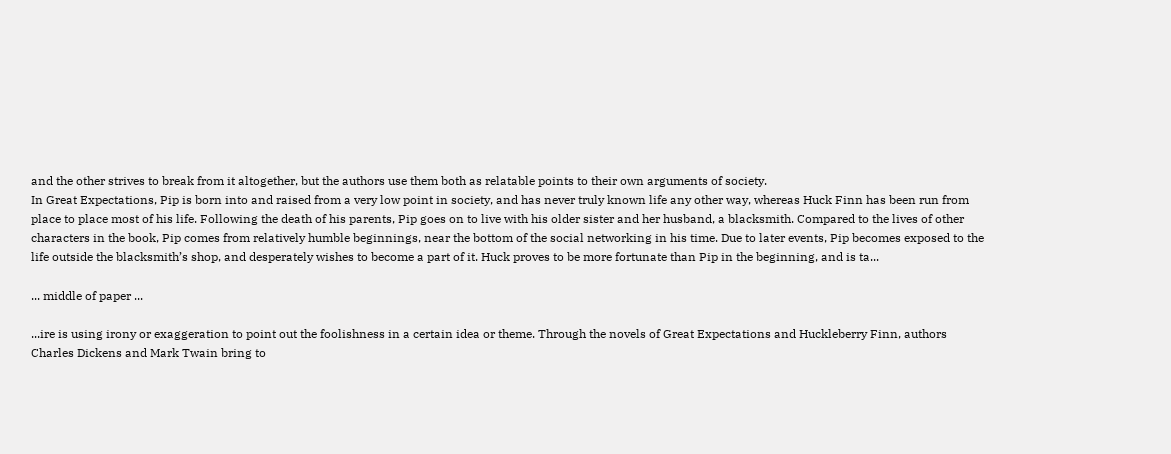and the other strives to break from it altogether, but the authors use them both as relatable points to their own arguments of society.
In Great Expectations, Pip is born into and raised from a very low point in society, and has never truly known life any other way, whereas Huck Finn has been run from place to place most of his life. Following the death of his parents, Pip goes on to live with his older sister and her husband, a blacksmith. Compared to the lives of other characters in the book, Pip comes from relatively humble beginnings, near the bottom of the social networking in his time. Due to later events, Pip becomes exposed to the life outside the blacksmith’s shop, and desperately wishes to become a part of it. Huck proves to be more fortunate than Pip in the beginning, and is ta...

... middle of paper ...

...ire is using irony or exaggeration to point out the foolishness in a certain idea or theme. Through the novels of Great Expectations and Huckleberry Finn, authors Charles Dickens and Mark Twain bring to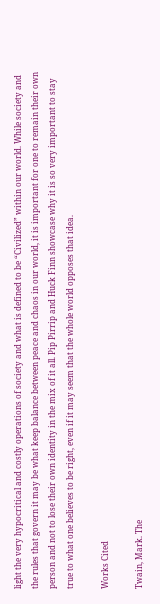light the very hypocritical and costly operations of society and what is defined to be “Civilized” within our world. While society and the rules that govern it may be what keep balance between peace and chaos in our world, it is important for one to remain their own person and not to lose their own identity in the mix of it all. Pip Pirrip and Huck Finn showcase why it is so very important to stay true to what one believes to be right, even if it may seem that the whole world opposes that idea.

Works Cited

Twain, Mark. The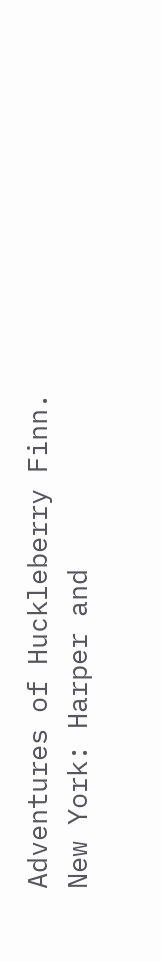Adventures of Huckleberry Finn. New York: Harper and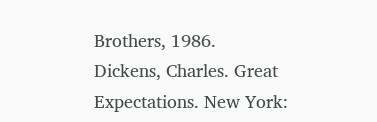Brothers, 1986.
Dickens, Charles. Great Expectations. New York: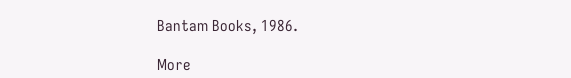Bantam Books, 1986.

More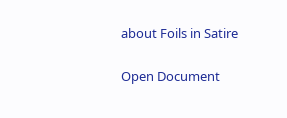about Foils in Satire

Open Document